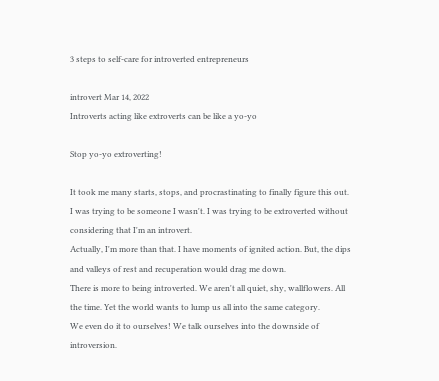3 steps to self-care for introverted entrepreneurs

introvert Mar 14, 2022
Introverts acting like extroverts can be like a yo-yo

Stop yo-yo extroverting!

It took me many starts, stops, and procrastinating to finally figure this out. I was trying to be someone I wasn't. I was trying to be extroverted without considering that I'm an introvert.
Actually, I'm more than that. I have moments of ignited action. But, the dips and valleys of rest and recuperation would drag me down.
There is more to being introverted. We aren't all quiet, shy, wallflowers. All the time. Yet the world wants to lump us all into the same category.
We even do it to ourselves! We talk ourselves into the downside of introversion.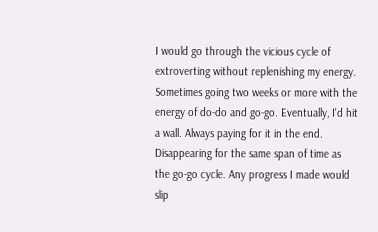I would go through the vicious cycle of extroverting without replenishing my energy. Sometimes going two weeks or more with the energy of do-do and go-go. Eventually, I'd hit a wall. Always paying for it in the end. Disappearing for the same span of time as
the go-go cycle. Any progress I made would slip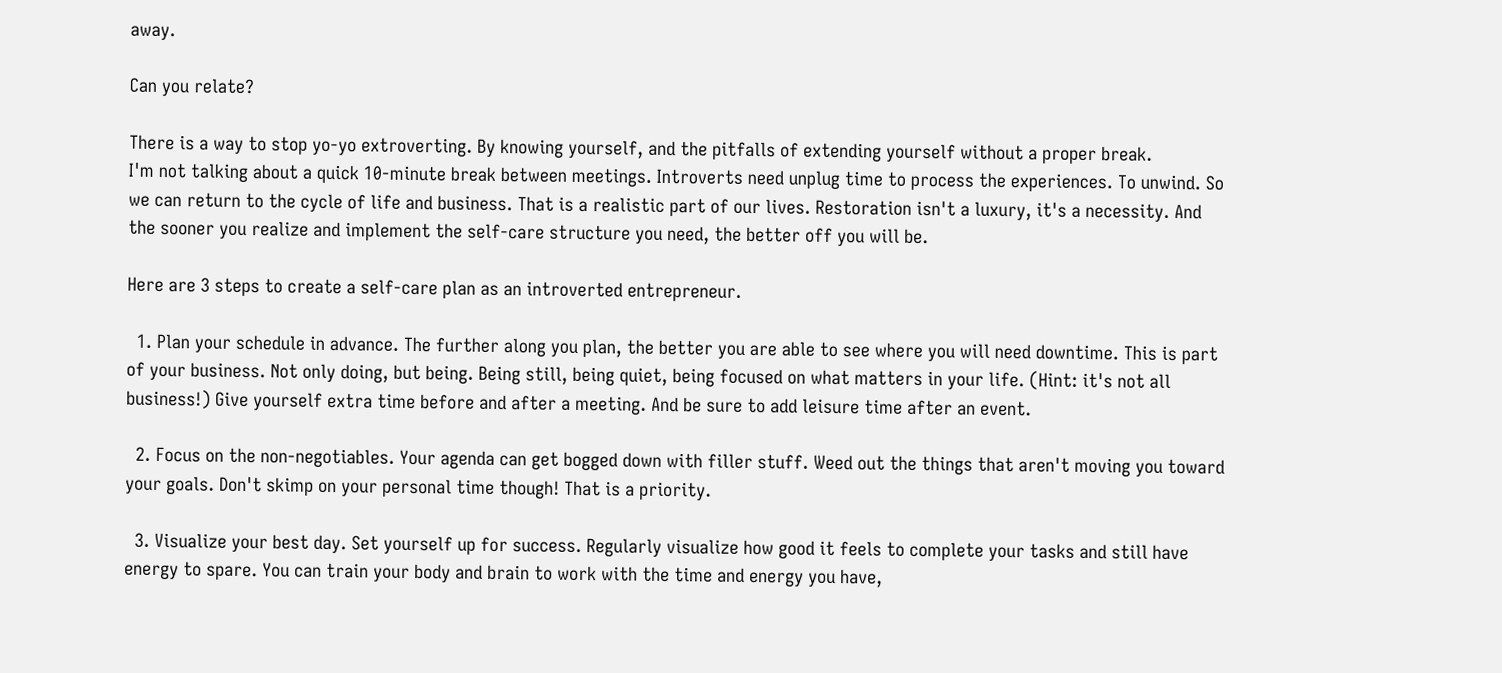away.

Can you relate?

There is a way to stop yo-yo extroverting. By knowing yourself, and the pitfalls of extending yourself without a proper break.
I'm not talking about a quick 10-minute break between meetings. Introverts need unplug time to process the experiences. To unwind. So we can return to the cycle of life and business. That is a realistic part of our lives. Restoration isn't a luxury, it's a necessity. And the sooner you realize and implement the self-care structure you need, the better off you will be.

Here are 3 steps to create a self-care plan as an introverted entrepreneur.

  1. Plan your schedule in advance. The further along you plan, the better you are able to see where you will need downtime. This is part of your business. Not only doing, but being. Being still, being quiet, being focused on what matters in your life. (Hint: it's not all business!) Give yourself extra time before and after a meeting. And be sure to add leisure time after an event.

  2. Focus on the non-negotiables. Your agenda can get bogged down with filler stuff. Weed out the things that aren't moving you toward your goals. Don't skimp on your personal time though! That is a priority.

  3. Visualize your best day. Set yourself up for success. Regularly visualize how good it feels to complete your tasks and still have energy to spare. You can train your body and brain to work with the time and energy you have,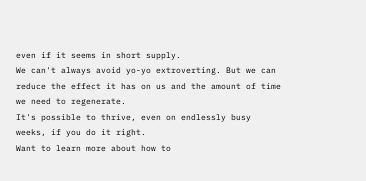even if it seems in short supply.
We can't always avoid yo-yo extroverting. But we can reduce the effect it has on us and the amount of time we need to regenerate.
It's possible to thrive, even on endlessly busy weeks, if you do it right.
Want to learn more about how to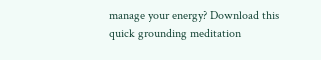manage your energy? Download this quick grounding meditation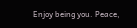Enjoy being you. Peace,